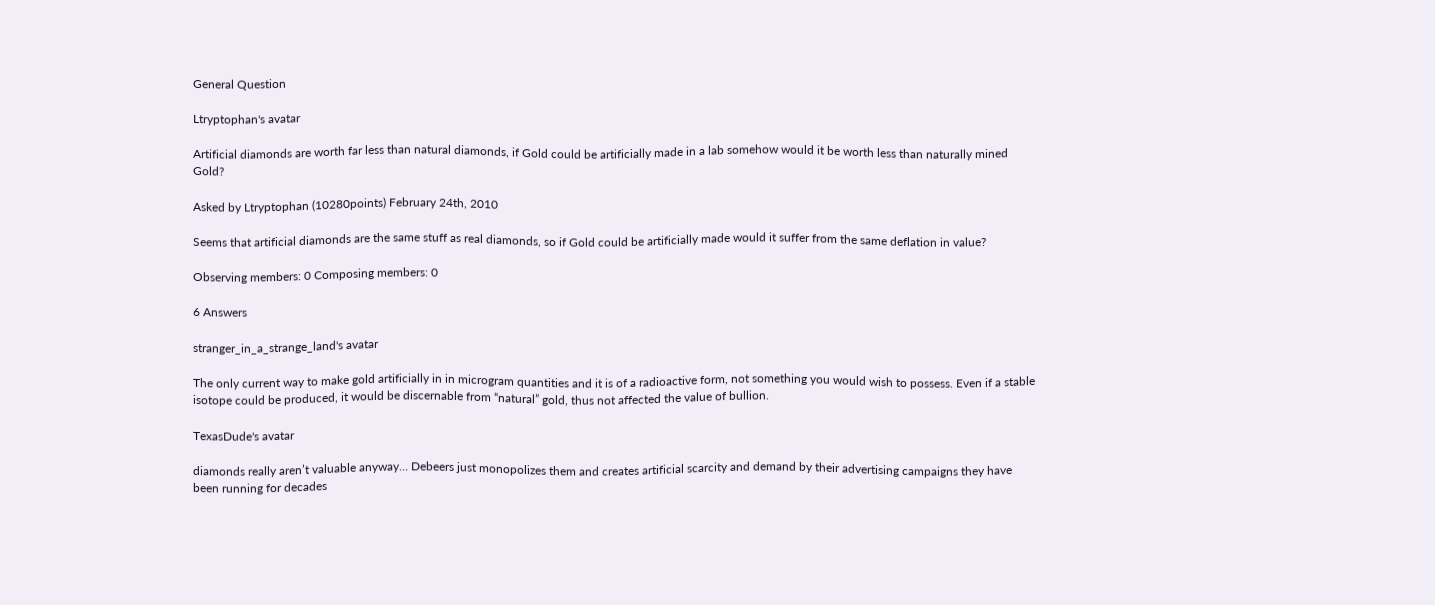General Question

Ltryptophan's avatar

Artificial diamonds are worth far less than natural diamonds, if Gold could be artificially made in a lab somehow would it be worth less than naturally mined Gold?

Asked by Ltryptophan (10280points) February 24th, 2010

Seems that artificial diamonds are the same stuff as real diamonds, so if Gold could be artificially made would it suffer from the same deflation in value?

Observing members: 0 Composing members: 0

6 Answers

stranger_in_a_strange_land's avatar

The only current way to make gold artificially in in microgram quantities and it is of a radioactive form, not something you would wish to possess. Even if a stable isotope could be produced, it would be discernable from “natural” gold, thus not affected the value of bullion.

TexasDude's avatar

diamonds really aren’t valuable anyway… Debeers just monopolizes them and creates artificial scarcity and demand by their advertising campaigns they have been running for decades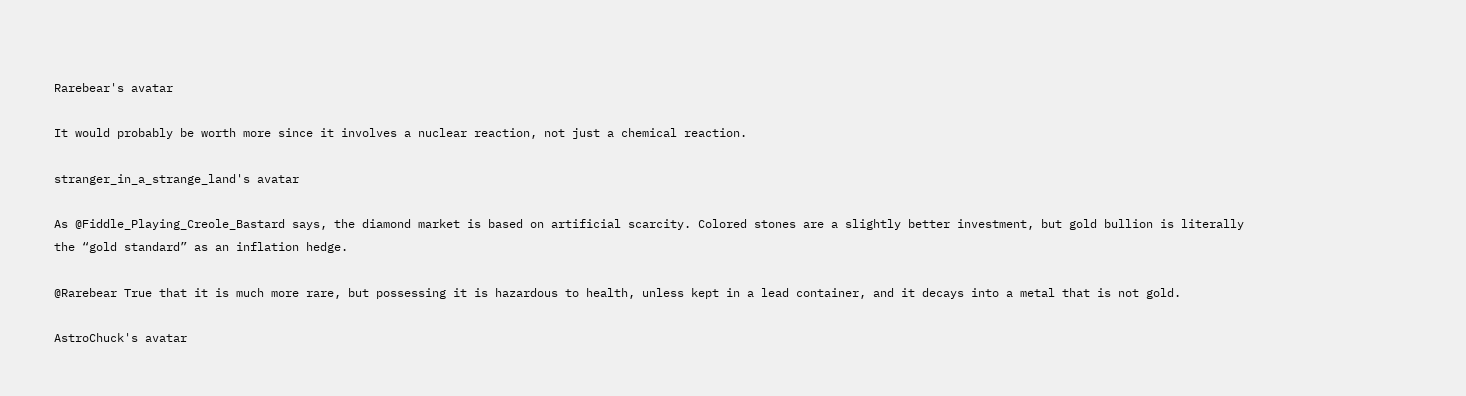Rarebear's avatar

It would probably be worth more since it involves a nuclear reaction, not just a chemical reaction.

stranger_in_a_strange_land's avatar

As @Fiddle_Playing_Creole_Bastard says, the diamond market is based on artificial scarcity. Colored stones are a slightly better investment, but gold bullion is literally the “gold standard” as an inflation hedge.

@Rarebear True that it is much more rare, but possessing it is hazardous to health, unless kept in a lead container, and it decays into a metal that is not gold.

AstroChuck's avatar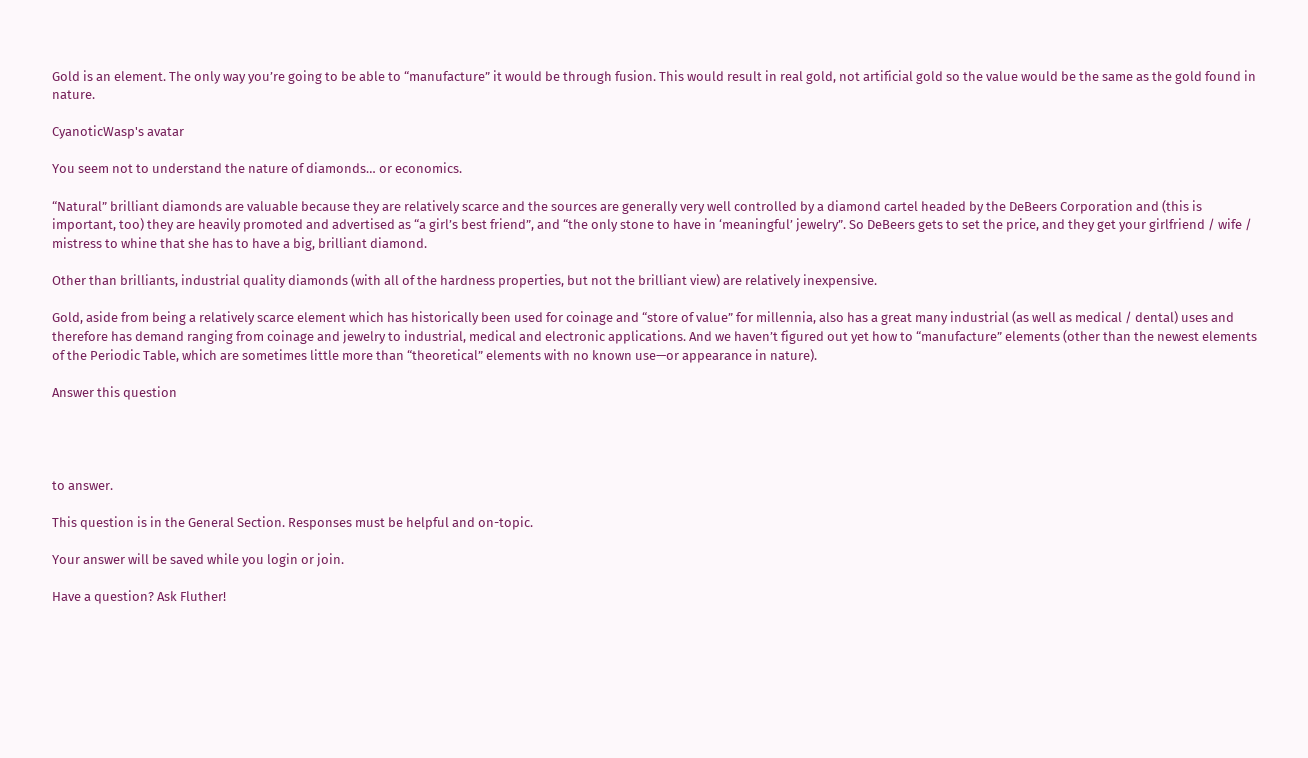Gold is an element. The only way you’re going to be able to “manufacture” it would be through fusion. This would result in real gold, not artificial gold so the value would be the same as the gold found in nature.

CyanoticWasp's avatar

You seem not to understand the nature of diamonds… or economics.

“Natural” brilliant diamonds are valuable because they are relatively scarce and the sources are generally very well controlled by a diamond cartel headed by the DeBeers Corporation and (this is important, too) they are heavily promoted and advertised as “a girl’s best friend”, and “the only stone to have in ‘meaningful’ jewelry”. So DeBeers gets to set the price, and they get your girlfriend / wife / mistress to whine that she has to have a big, brilliant diamond.

Other than brilliants, industrial quality diamonds (with all of the hardness properties, but not the brilliant view) are relatively inexpensive.

Gold, aside from being a relatively scarce element which has historically been used for coinage and “store of value” for millennia, also has a great many industrial (as well as medical / dental) uses and therefore has demand ranging from coinage and jewelry to industrial, medical and electronic applications. And we haven’t figured out yet how to “manufacture” elements (other than the newest elements of the Periodic Table, which are sometimes little more than “theoretical” elements with no known use—or appearance in nature).

Answer this question




to answer.

This question is in the General Section. Responses must be helpful and on-topic.

Your answer will be saved while you login or join.

Have a question? Ask Fluther!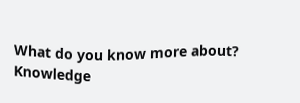What do you know more about?
Knowledge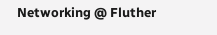Networking @ Fluther